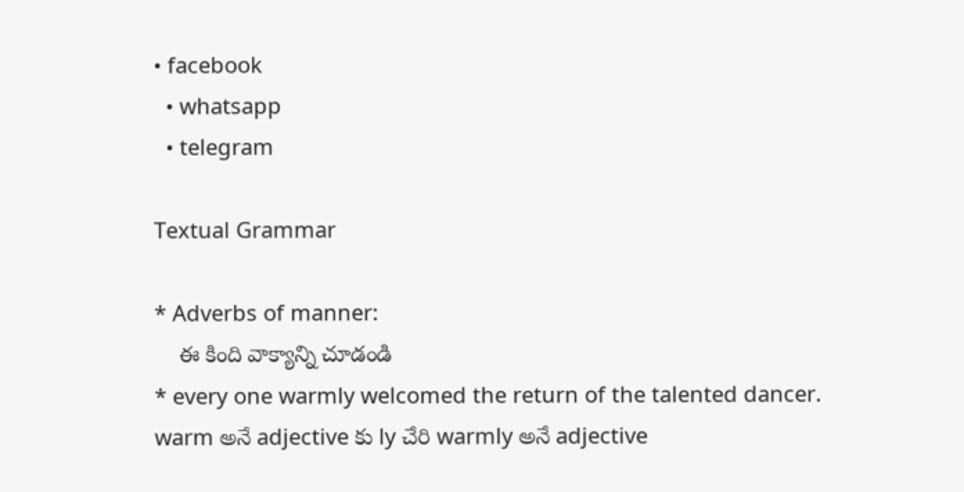• facebook
  • whatsapp
  • telegram

Textual Grammar

* Adverbs of manner:
    ఈ కింది వాక్యాన్ని చూడండి
* every one warmly welcomed the return of the talented dancer. warm అనే adjective కు ly చేరి warmly అనే adjective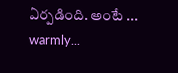ఏర్పడింది. అంటే ... warmly...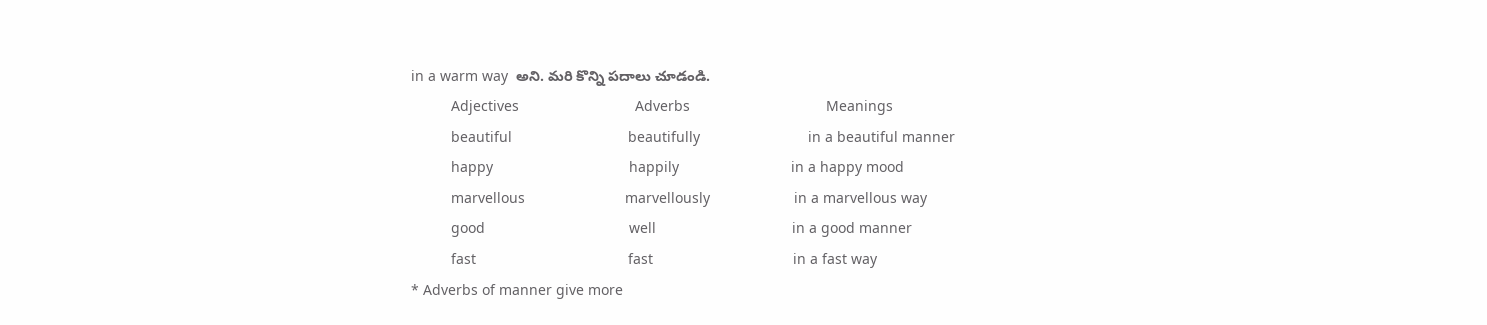in a warm way  అని. మరి కొన్ని పదాలు చూడండి.
          Adjectives                             Adverbs                                  Meanings
          beautiful                             beautifully                           in a beautiful manner
          happy                                  happily                            in a happy mood
          marvellous                         marvellously                     in a marvellous way
          good                                    well                                  in a good manner
          fast                                      fast                                   in a fast way
* Adverbs of manner give more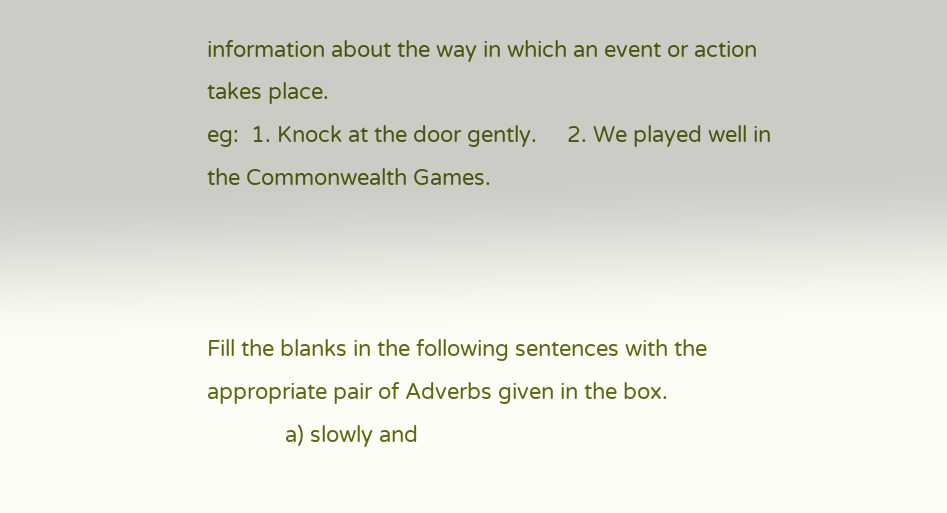information about the way in which an event or action takes place.
eg:  1. Knock at the door gently.     2. We played well in the Commonwealth Games.



Fill the blanks in the following sentences with the appropriate pair of Adverbs given in the box.
             a) slowly and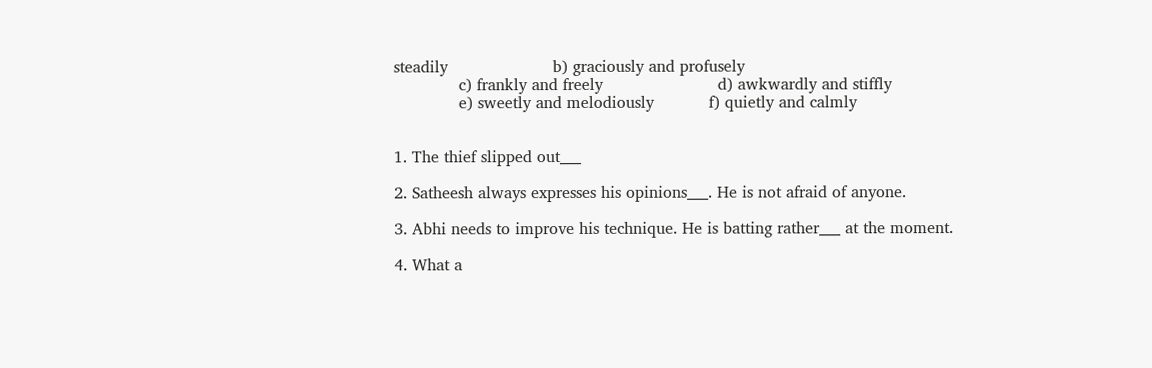steadily                     b) graciously and profusely
             c) frankly and freely                       d) awkwardly and stiffly
             e) sweetly and melodiously           f) quietly and calmly


1. The thief slipped out___

2. Satheesh always expresses his opinions___. He is not afraid of anyone.

3. Abhi needs to improve his technique. He is batting rather___ at the moment.

4. What a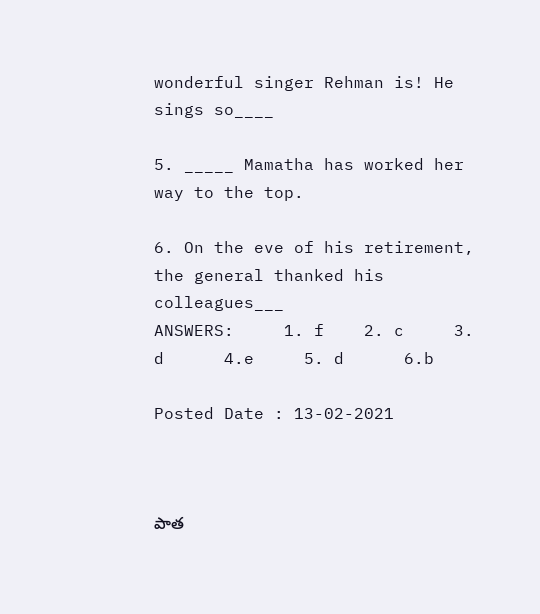wonderful singer Rehman is! He sings so____

5. _____ Mamatha has worked her way to the top.

6. On the eve of his retirement, the general thanked his colleagues___
ANSWERS:     1. f    2. c     3. d      4.e     5. d      6.b

Posted Date : 13-02-2021



పాత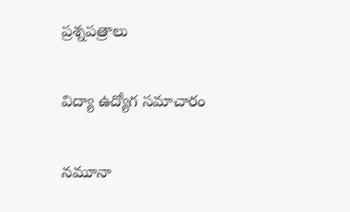ప్రశ్నప‌త్రాలు


విద్యా ఉద్యోగ సమాచారం


నమూనా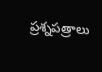ప్రశ్నపత్రాలు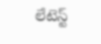లేటెస్ట్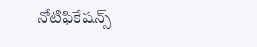నోటిఫికేష‌న్స్‌